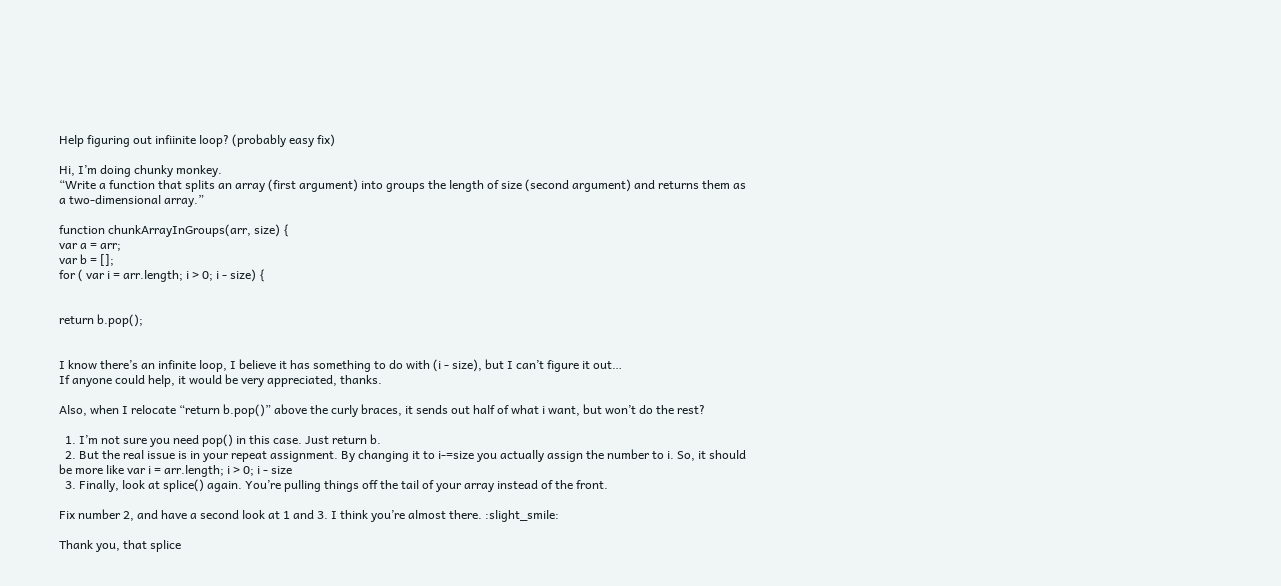Help figuring out infiinite loop? (probably easy fix)

Hi, I’m doing chunky monkey.
“Write a function that splits an array (first argument) into groups the length of size (second argument) and returns them as a two-dimensional array.”

function chunkArrayInGroups(arr, size) {
var a = arr;
var b = [];
for ( var i = arr.length; i > 0; i - size) {


return b.pop();


I know there’s an infinite loop, I believe it has something to do with (i - size), but I can’t figure it out…
If anyone could help, it would be very appreciated, thanks.

Also, when I relocate “return b.pop()” above the curly braces, it sends out half of what i want, but won’t do the rest?

  1. I’m not sure you need pop() in this case. Just return b.
  2. But the real issue is in your repeat assignment. By changing it to i-=size you actually assign the number to i. So, it should be more like var i = arr.length; i > 0; i - size
  3. Finally, look at splice() again. You’re pulling things off the tail of your array instead of the front.

Fix number 2, and have a second look at 1 and 3. I think you’re almost there. :slight_smile:

Thank you, that splice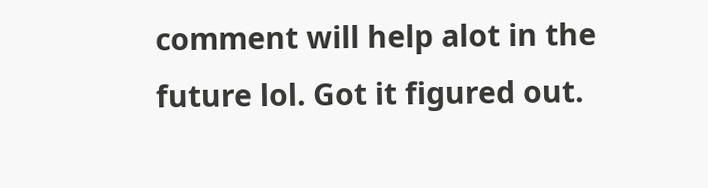comment will help alot in the future lol. Got it figured out.